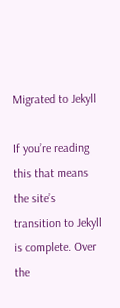Migrated to Jekyll

If you’re reading this that means the site’s transition to Jekyll is complete. Over the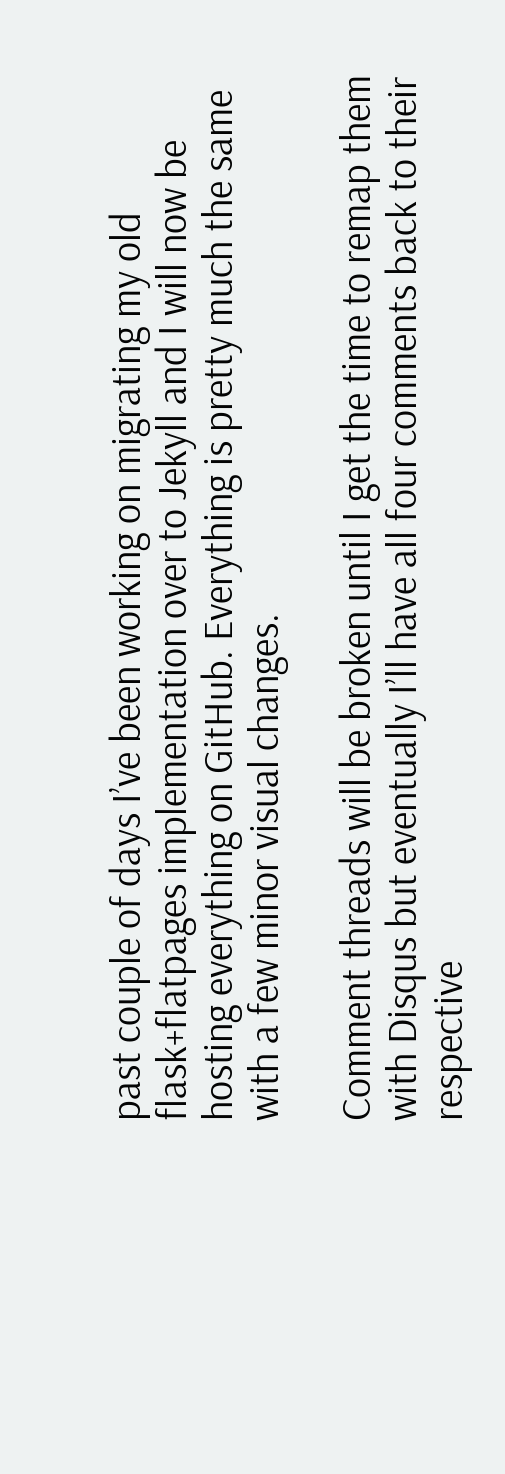past couple of days I’ve been working on migrating my old flask+flatpages implementation over to Jekyll and I will now be hosting everything on GitHub. Everything is pretty much the same with a few minor visual changes.

Comment threads will be broken until I get the time to remap them with Disqus but eventually I’ll have all four comments back to their respective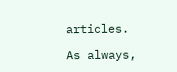articles.

As always,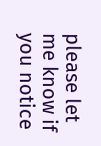please let me know if you notice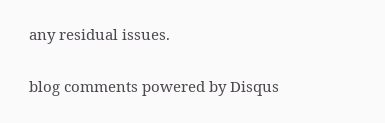any residual issues.

blog comments powered by Disqus